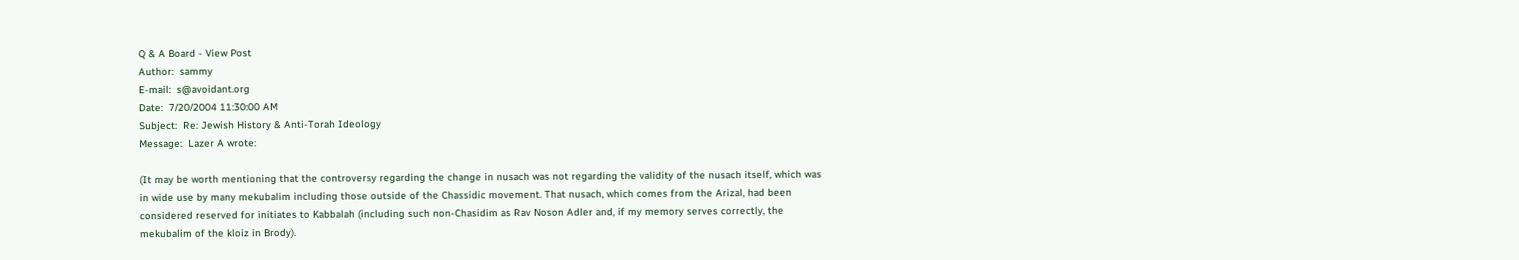Q & A Board - View Post
Author:  sammy
E-mail:  s@avoidant.org
Date:  7/20/2004 11:30:00 AM
Subject:  Re: Jewish History & Anti-Torah Ideology
Message:  Lazer A wrote:

(It may be worth mentioning that the controversy regarding the change in nusach was not regarding the validity of the nusach itself, which was in wide use by many mekubalim including those outside of the Chassidic movement. That nusach, which comes from the Arizal, had been considered reserved for initiates to Kabbalah (including such non-Chasidim as Rav Noson Adler and, if my memory serves correctly, the mekubalim of the kloiz in Brody).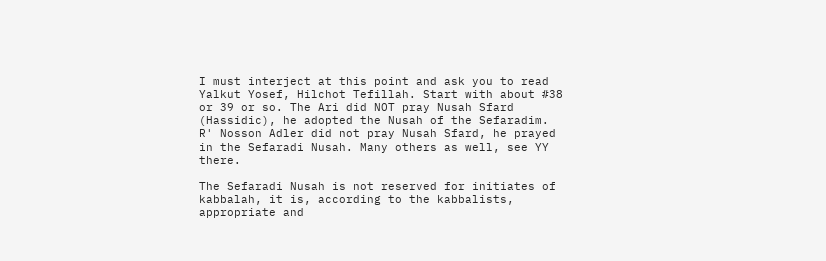I must interject at this point and ask you to read Yalkut Yosef, Hilchot Tefillah. Start with about #38 or 39 or so. The Ari did NOT pray Nusah Sfard (Hassidic), he adopted the Nusah of the Sefaradim. R' Nosson Adler did not pray Nusah Sfard, he prayed in the Sefaradi Nusah. Many others as well, see YY there.

The Sefaradi Nusah is not reserved for initiates of kabbalah, it is, according to the kabbalists, appropriate and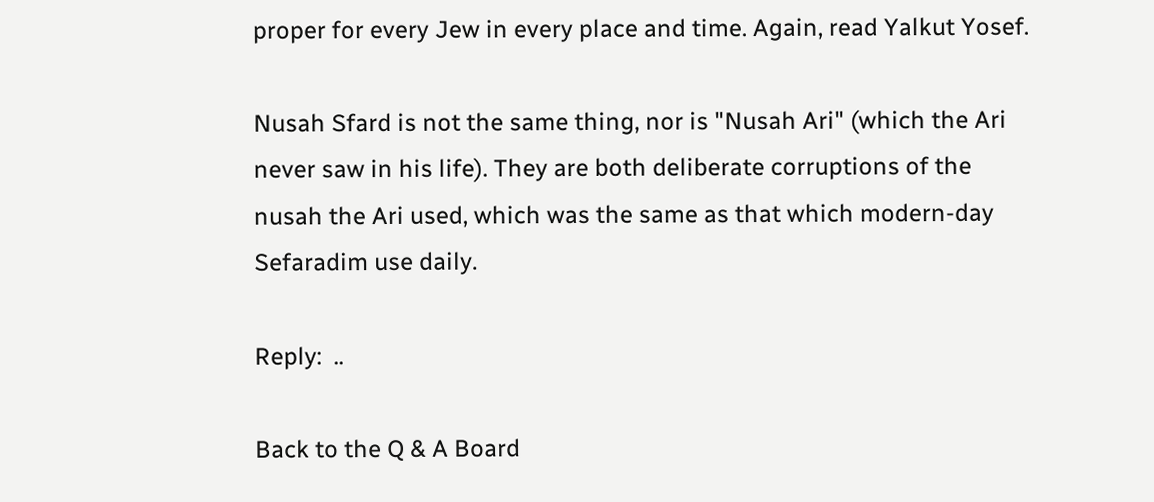proper for every Jew in every place and time. Again, read Yalkut Yosef.

Nusah Sfard is not the same thing, nor is "Nusah Ari" (which the Ari never saw in his life). They are both deliberate corruptions of the nusah the Ari used, which was the same as that which modern-day Sefaradim use daily.

Reply:  ..

Back to the Q & A Board